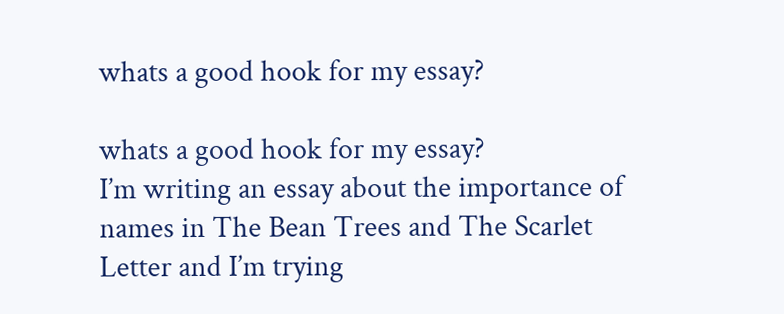whats a good hook for my essay?

whats a good hook for my essay?
I’m writing an essay about the importance of names in The Bean Trees and The Scarlet Letter and I’m trying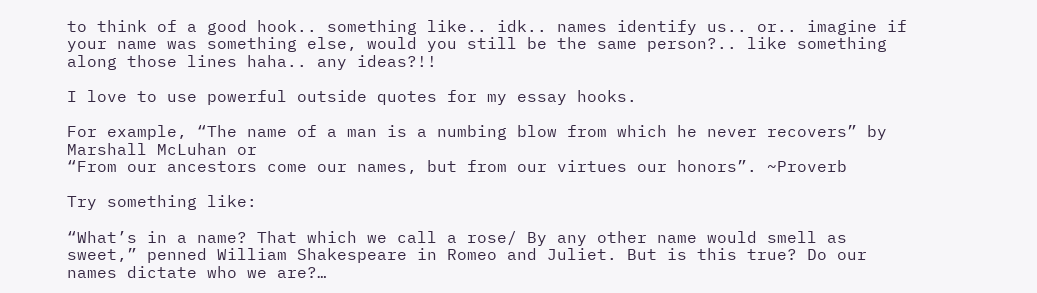to think of a good hook.. something like.. idk.. names identify us.. or.. imagine if your name was something else, would you still be the same person?.. like something along those lines haha.. any ideas?!!

I love to use powerful outside quotes for my essay hooks.

For example, “The name of a man is a numbing blow from which he never recovers” by Marshall McLuhan or
“From our ancestors come our names, but from our virtues our honors”. ~Proverb

Try something like:

“What’s in a name? That which we call a rose/ By any other name would smell as sweet,” penned William Shakespeare in Romeo and Juliet. But is this true? Do our names dictate who we are?…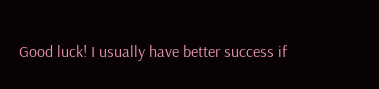Good luck! I usually have better success if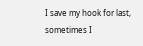I save my hook for last, sometimes I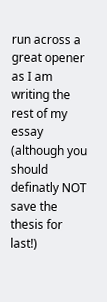run across a great opener as I am writing the rest of my essay (although you should definatly NOT save the thesis for last!)